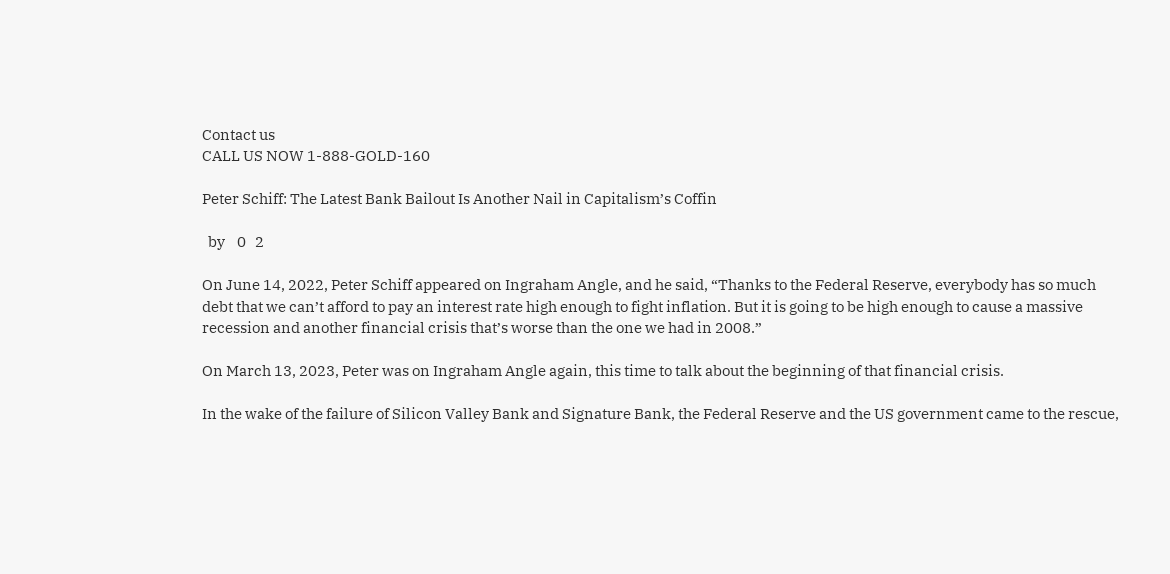Contact us
CALL US NOW 1-888-GOLD-160

Peter Schiff: The Latest Bank Bailout Is Another Nail in Capitalism’s Coffin

  by    0   2

On June 14, 2022, Peter Schiff appeared on Ingraham Angle, and he said, “Thanks to the Federal Reserve, everybody has so much debt that we can’t afford to pay an interest rate high enough to fight inflation. But it is going to be high enough to cause a massive recession and another financial crisis that’s worse than the one we had in 2008.”

On March 13, 2023, Peter was on Ingraham Angle again, this time to talk about the beginning of that financial crisis.

In the wake of the failure of Silicon Valley Bank and Signature Bank, the Federal Reserve and the US government came to the rescue,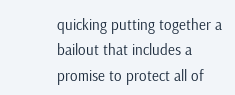quicking putting together a bailout that includes a promise to protect all of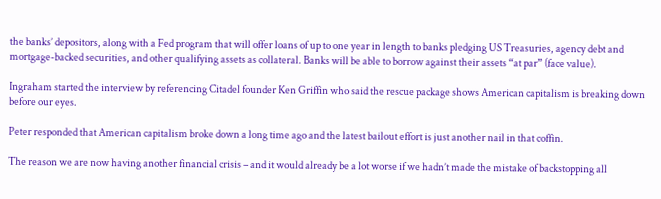the banks’ depositors, along with a Fed program that will offer loans of up to one year in length to banks pledging US Treasuries, agency debt and mortgage-backed securities, and other qualifying assets as collateral. Banks will be able to borrow against their assets “at par” (face value).

Ingraham started the interview by referencing Citadel founder Ken Griffin who said the rescue package shows American capitalism is breaking down before our eyes.

Peter responded that American capitalism broke down a long time ago and the latest bailout effort is just another nail in that coffin.

The reason we are now having another financial crisis – and it would already be a lot worse if we hadn’t made the mistake of backstopping all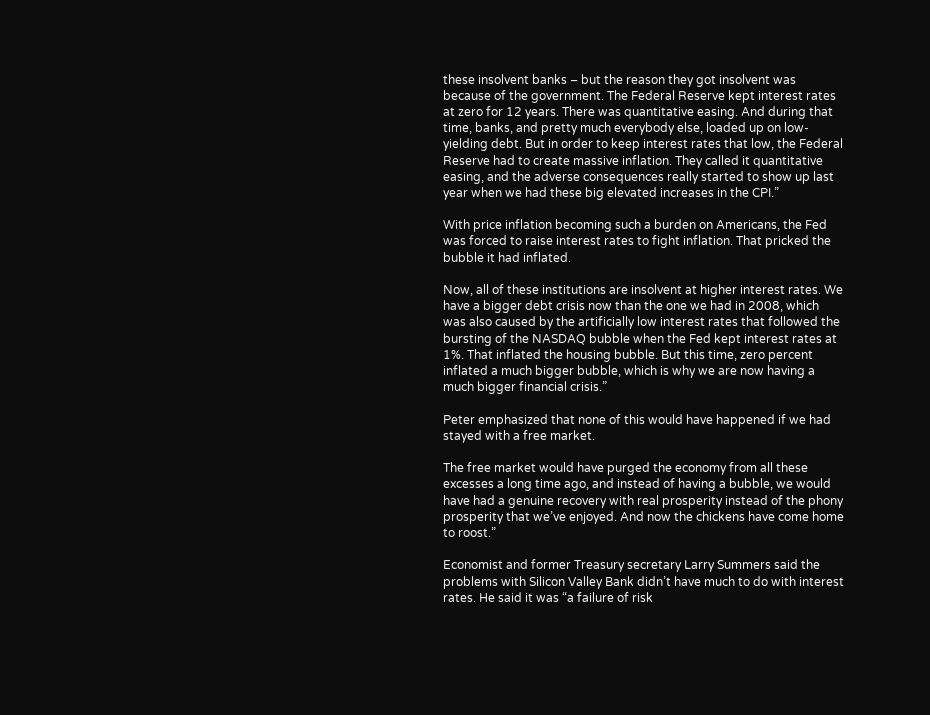these insolvent banks – but the reason they got insolvent was because of the government. The Federal Reserve kept interest rates at zero for 12 years. There was quantitative easing. And during that time, banks, and pretty much everybody else, loaded up on low-yielding debt. But in order to keep interest rates that low, the Federal Reserve had to create massive inflation. They called it quantitative easing, and the adverse consequences really started to show up last year when we had these big elevated increases in the CPI.”

With price inflation becoming such a burden on Americans, the Fed was forced to raise interest rates to fight inflation. That pricked the bubble it had inflated.

Now, all of these institutions are insolvent at higher interest rates. We have a bigger debt crisis now than the one we had in 2008, which was also caused by the artificially low interest rates that followed the bursting of the NASDAQ bubble when the Fed kept interest rates at 1%. That inflated the housing bubble. But this time, zero percent inflated a much bigger bubble, which is why we are now having a much bigger financial crisis.”

Peter emphasized that none of this would have happened if we had stayed with a free market.

The free market would have purged the economy from all these excesses a long time ago, and instead of having a bubble, we would have had a genuine recovery with real prosperity instead of the phony prosperity that we’ve enjoyed. And now the chickens have come home to roost.”

Economist and former Treasury secretary Larry Summers said the problems with Silicon Valley Bank didn’t have much to do with interest rates. He said it was “a failure of risk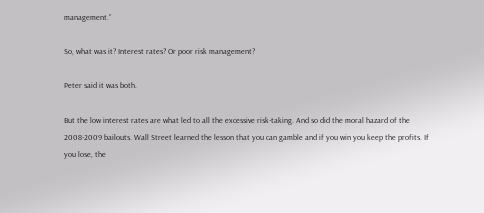management.”

So, what was it? Interest rates? Or poor risk management?

Peter said it was both.

But the low interest rates are what led to all the excessive risk-taking. And so did the moral hazard of the 2008-2009 bailouts. Wall Street learned the lesson that you can gamble and if you win you keep the profits. If you lose, the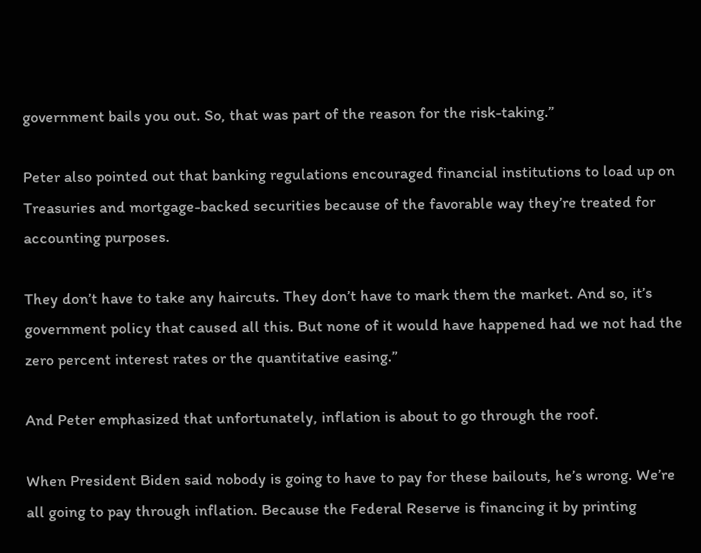government bails you out. So, that was part of the reason for the risk-taking.”

Peter also pointed out that banking regulations encouraged financial institutions to load up on Treasuries and mortgage-backed securities because of the favorable way they’re treated for accounting purposes.

They don’t have to take any haircuts. They don’t have to mark them the market. And so, it’s government policy that caused all this. But none of it would have happened had we not had the zero percent interest rates or the quantitative easing.”

And Peter emphasized that unfortunately, inflation is about to go through the roof.

When President Biden said nobody is going to have to pay for these bailouts, he’s wrong. We’re all going to pay through inflation. Because the Federal Reserve is financing it by printing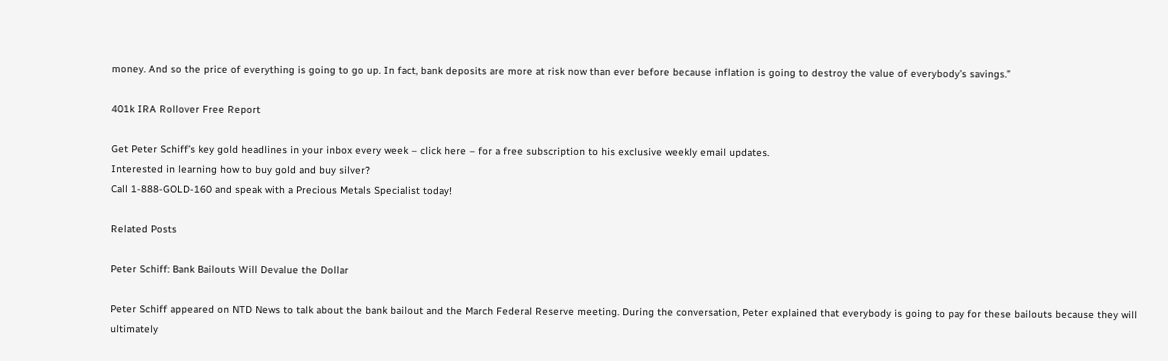money. And so the price of everything is going to go up. In fact, bank deposits are more at risk now than ever before because inflation is going to destroy the value of everybody’s savings.”

401k IRA Rollover Free Report

Get Peter Schiff’s key gold headlines in your inbox every week – click here – for a free subscription to his exclusive weekly email updates.
Interested in learning how to buy gold and buy silver?
Call 1-888-GOLD-160 and speak with a Precious Metals Specialist today!

Related Posts

Peter Schiff: Bank Bailouts Will Devalue the Dollar

Peter Schiff appeared on NTD News to talk about the bank bailout and the March Federal Reserve meeting. During the conversation, Peter explained that everybody is going to pay for these bailouts because they will ultimately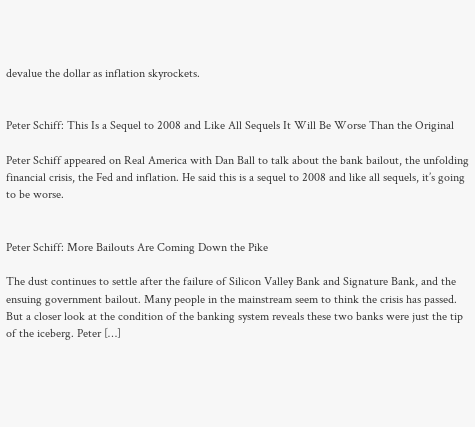devalue the dollar as inflation skyrockets.


Peter Schiff: This Is a Sequel to 2008 and Like All Sequels It Will Be Worse Than the Original

Peter Schiff appeared on Real America with Dan Ball to talk about the bank bailout, the unfolding financial crisis, the Fed and inflation. He said this is a sequel to 2008 and like all sequels, it’s going to be worse.


Peter Schiff: More Bailouts Are Coming Down the Pike

The dust continues to settle after the failure of Silicon Valley Bank and Signature Bank, and the ensuing government bailout. Many people in the mainstream seem to think the crisis has passed. But a closer look at the condition of the banking system reveals these two banks were just the tip of the iceberg. Peter […]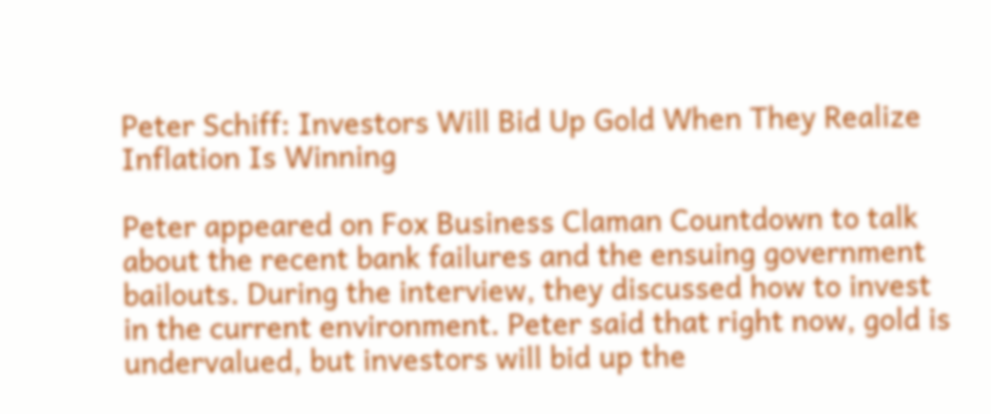Peter Schiff: Investors Will Bid Up Gold When They Realize Inflation Is Winning

Peter appeared on Fox Business Claman Countdown to talk about the recent bank failures and the ensuing government bailouts. During the interview, they discussed how to invest in the current environment. Peter said that right now, gold is undervalued, but investors will bid up the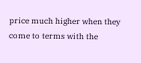price much higher when they come to terms with the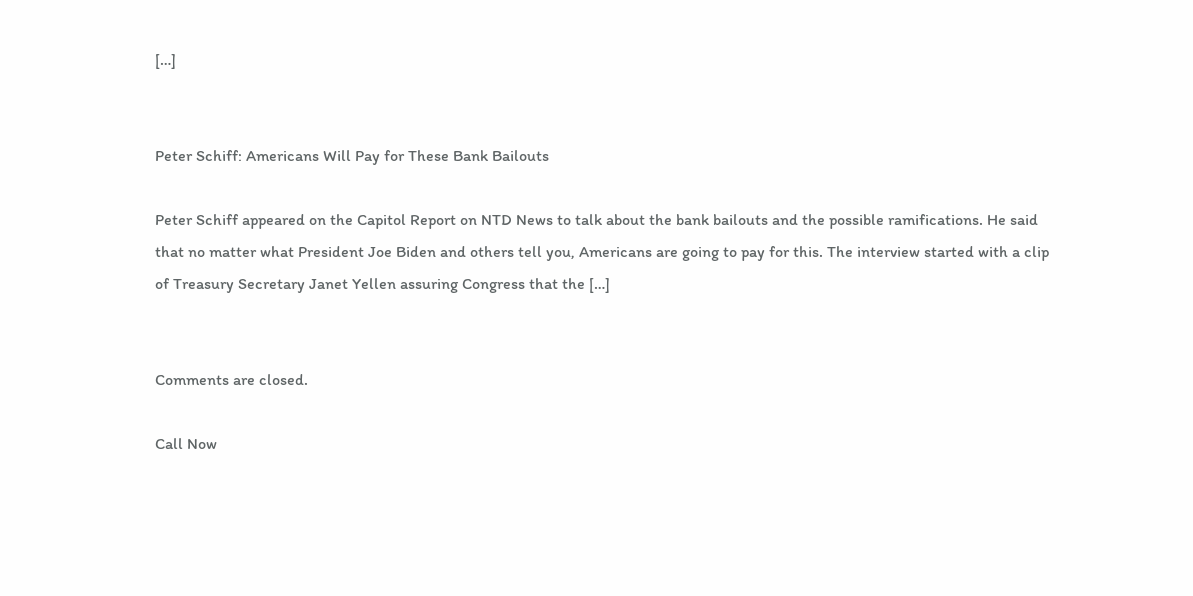[…]


Peter Schiff: Americans Will Pay for These Bank Bailouts

Peter Schiff appeared on the Capitol Report on NTD News to talk about the bank bailouts and the possible ramifications. He said that no matter what President Joe Biden and others tell you, Americans are going to pay for this. The interview started with a clip of Treasury Secretary Janet Yellen assuring Congress that the […]


Comments are closed.

Call Now